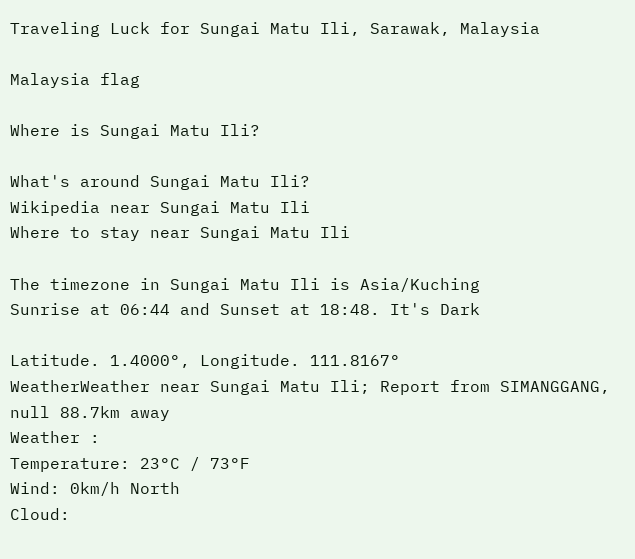Traveling Luck for Sungai Matu Ili, Sarawak, Malaysia

Malaysia flag

Where is Sungai Matu Ili?

What's around Sungai Matu Ili?
Wikipedia near Sungai Matu Ili
Where to stay near Sungai Matu Ili

The timezone in Sungai Matu Ili is Asia/Kuching
Sunrise at 06:44 and Sunset at 18:48. It's Dark

Latitude. 1.4000°, Longitude. 111.8167°
WeatherWeather near Sungai Matu Ili; Report from SIMANGGANG, null 88.7km away
Weather :
Temperature: 23°C / 73°F
Wind: 0km/h North
Cloud: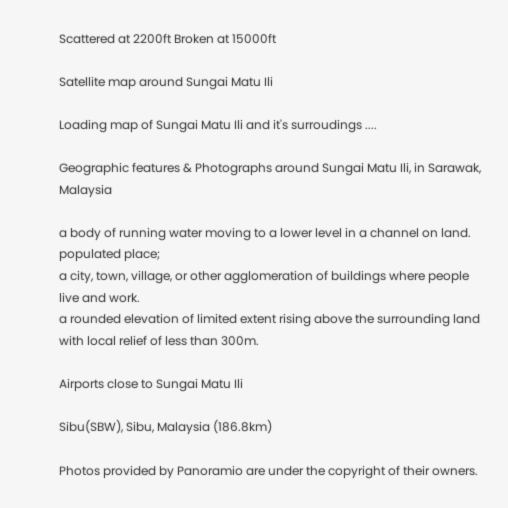Scattered at 2200ft Broken at 15000ft

Satellite map around Sungai Matu Ili

Loading map of Sungai Matu Ili and it's surroudings ....

Geographic features & Photographs around Sungai Matu Ili, in Sarawak, Malaysia

a body of running water moving to a lower level in a channel on land.
populated place;
a city, town, village, or other agglomeration of buildings where people live and work.
a rounded elevation of limited extent rising above the surrounding land with local relief of less than 300m.

Airports close to Sungai Matu Ili

Sibu(SBW), Sibu, Malaysia (186.8km)

Photos provided by Panoramio are under the copyright of their owners.